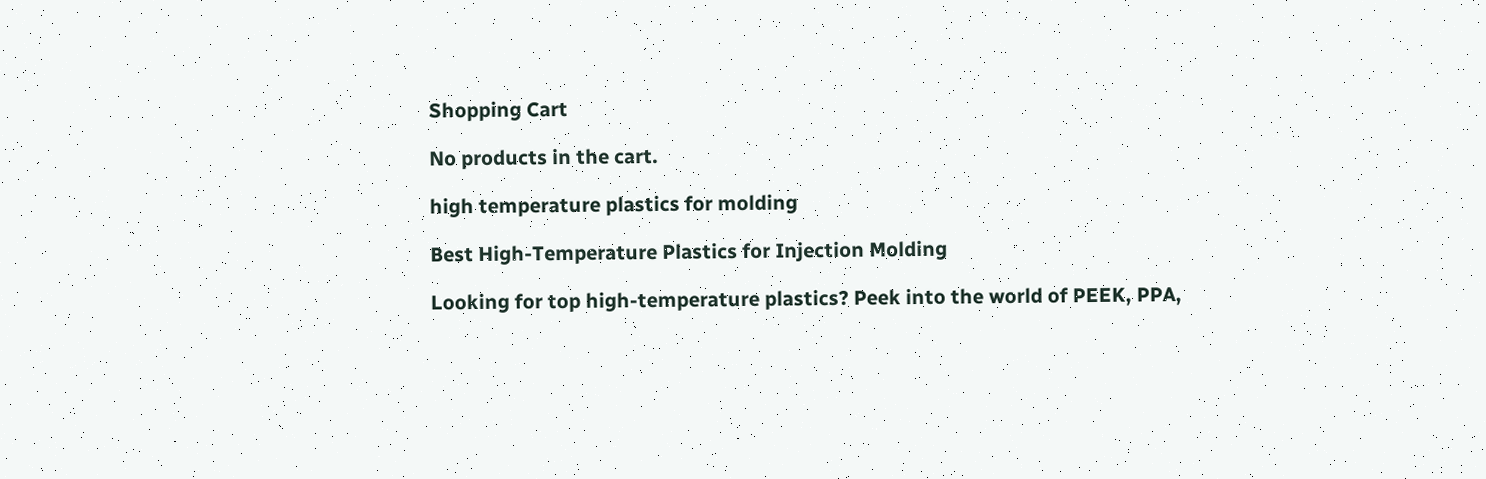Shopping Cart

No products in the cart.

high temperature plastics for molding

Best High-Temperature Plastics for Injection Molding

Looking for top high-temperature plastics? Peek into the world of PEEK, PPA,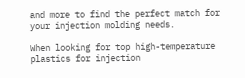and more to find the perfect match for your injection molding needs.

When looking for top high-temperature plastics for injection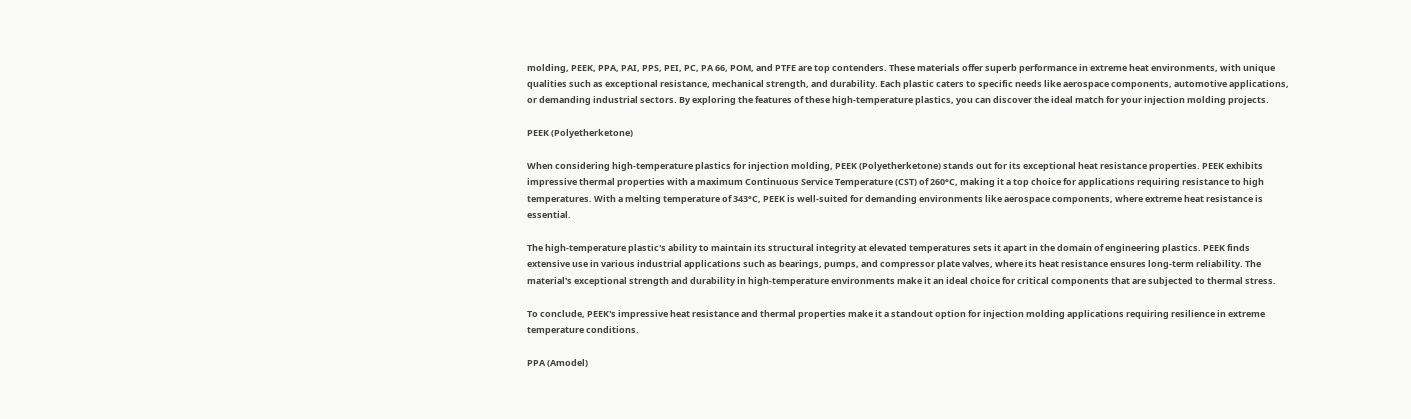molding, PEEK, PPA, PAI, PPS, PEI, PC, PA 66, POM, and PTFE are top contenders. These materials offer superb performance in extreme heat environments, with unique qualities such as exceptional resistance, mechanical strength, and durability. Each plastic caters to specific needs like aerospace components, automotive applications, or demanding industrial sectors. By exploring the features of these high-temperature plastics, you can discover the ideal match for your injection molding projects.

PEEK (Polyetherketone)

When considering high-temperature plastics for injection molding, PEEK (Polyetherketone) stands out for its exceptional heat resistance properties. PEEK exhibits impressive thermal properties with a maximum Continuous Service Temperature (CST) of 260°C, making it a top choice for applications requiring resistance to high temperatures. With a melting temperature of 343°C, PEEK is well-suited for demanding environments like aerospace components, where extreme heat resistance is essential.

The high-temperature plastic's ability to maintain its structural integrity at elevated temperatures sets it apart in the domain of engineering plastics. PEEK finds extensive use in various industrial applications such as bearings, pumps, and compressor plate valves, where its heat resistance ensures long-term reliability. The material's exceptional strength and durability in high-temperature environments make it an ideal choice for critical components that are subjected to thermal stress.

To conclude, PEEK's impressive heat resistance and thermal properties make it a standout option for injection molding applications requiring resilience in extreme temperature conditions.

PPA (Amodel)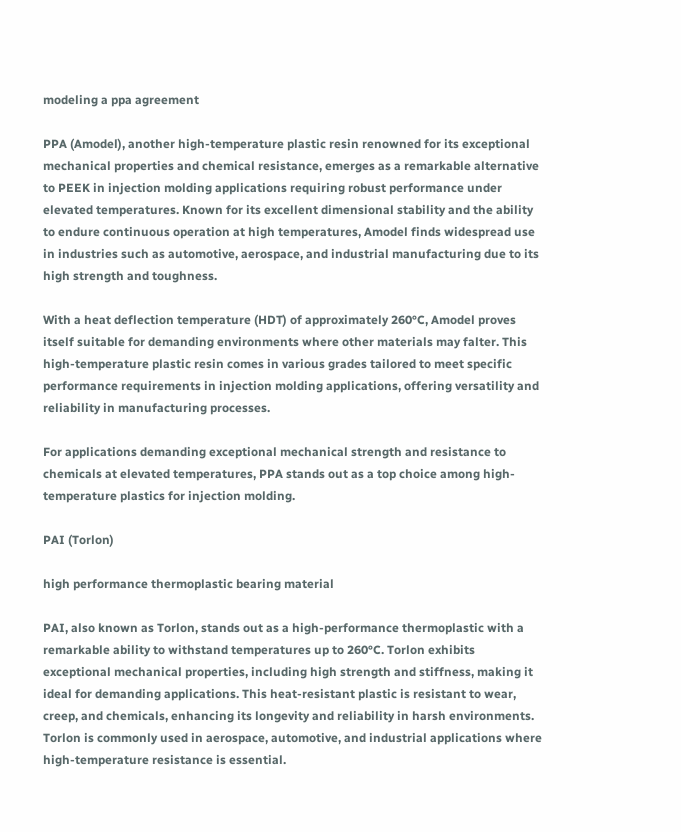modeling a ppa agreement

PPA (Amodel), another high-temperature plastic resin renowned for its exceptional mechanical properties and chemical resistance, emerges as a remarkable alternative to PEEK in injection molding applications requiring robust performance under elevated temperatures. Known for its excellent dimensional stability and the ability to endure continuous operation at high temperatures, Amodel finds widespread use in industries such as automotive, aerospace, and industrial manufacturing due to its high strength and toughness.

With a heat deflection temperature (HDT) of approximately 260°C, Amodel proves itself suitable for demanding environments where other materials may falter. This high-temperature plastic resin comes in various grades tailored to meet specific performance requirements in injection molding applications, offering versatility and reliability in manufacturing processes.

For applications demanding exceptional mechanical strength and resistance to chemicals at elevated temperatures, PPA stands out as a top choice among high-temperature plastics for injection molding.

PAI (Torlon)

high performance thermoplastic bearing material

PAI, also known as Torlon, stands out as a high-performance thermoplastic with a remarkable ability to withstand temperatures up to 260°C. Torlon exhibits exceptional mechanical properties, including high strength and stiffness, making it ideal for demanding applications. This heat-resistant plastic is resistant to wear, creep, and chemicals, enhancing its longevity and reliability in harsh environments. Torlon is commonly used in aerospace, automotive, and industrial applications where high-temperature resistance is essential.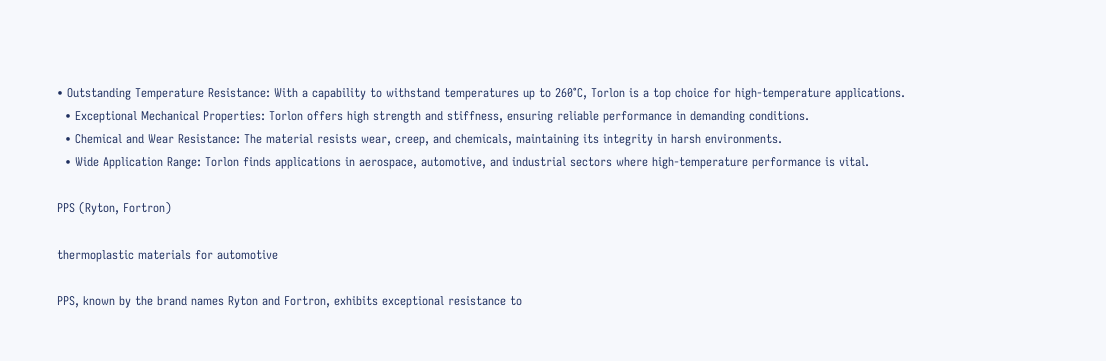• Outstanding Temperature Resistance: With a capability to withstand temperatures up to 260°C, Torlon is a top choice for high-temperature applications.
  • Exceptional Mechanical Properties: Torlon offers high strength and stiffness, ensuring reliable performance in demanding conditions.
  • Chemical and Wear Resistance: The material resists wear, creep, and chemicals, maintaining its integrity in harsh environments.
  • Wide Application Range: Torlon finds applications in aerospace, automotive, and industrial sectors where high-temperature performance is vital.

PPS (Ryton, Fortron)

thermoplastic materials for automotive

PPS, known by the brand names Ryton and Fortron, exhibits exceptional resistance to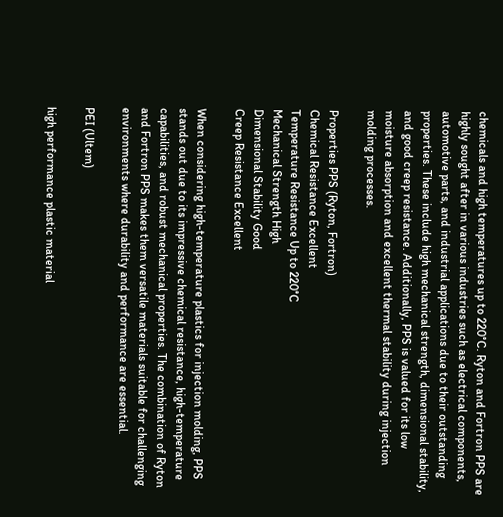chemicals and high temperatures up to 220°C. Ryton and Fortron PPS are highly sought after in various industries such as electrical components, automotive parts, and industrial applications due to their outstanding properties. These include high mechanical strength, dimensional stability, and good creep resistance. Additionally, PPS is valued for its low moisture absorption and excellent thermal stability during injection molding processes.

Properties PPS (Ryton, Fortron)
Chemical Resistance Excellent
Temperature Resistance Up to 220°C
Mechanical Strength High
Dimensional Stability Good
Creep Resistance Excellent

When considering high-temperature plastics for injection molding, PPS stands out due to its impressive chemical resistance, high-temperature capabilities, and robust mechanical properties. The combination of Ryton and Fortron PPS makes them versatile materials suitable for challenging environments where durability and performance are essential.

PEI (Ultem)

high performance plastic material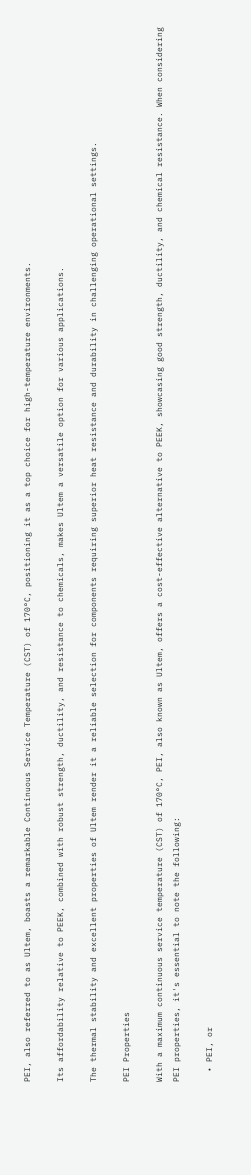PEI, also referred to as Ultem, boasts a remarkable Continuous Service Temperature (CST) of 170°C, positioning it as a top choice for high-temperature environments.

Its affordability relative to PEEK, combined with robust strength, ductility, and resistance to chemicals, makes Ultem a versatile option for various applications.

The thermal stability and excellent properties of Ultem render it a reliable selection for components requiring superior heat resistance and durability in challenging operational settings.

PEI Properties

With a maximum continuous service temperature (CST) of 170°C, PEI, also known as Ultem, offers a cost-effective alternative to PEEK, showcasing good strength, ductility, and chemical resistance. When considering PEI properties, it's essential to note the following:

  • PEI, or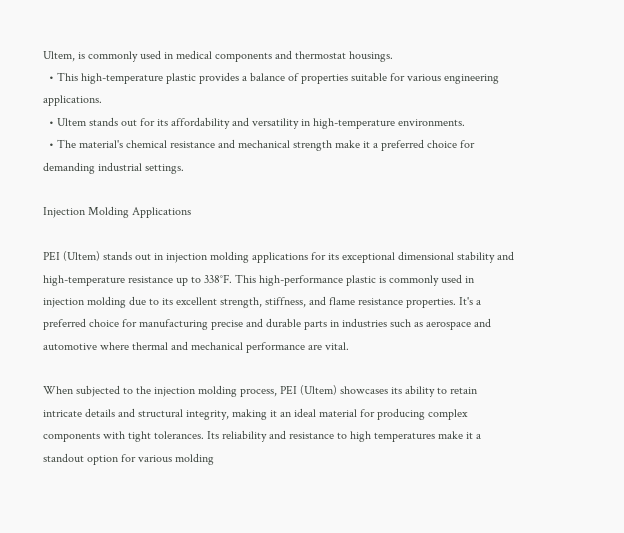Ultem, is commonly used in medical components and thermostat housings.
  • This high-temperature plastic provides a balance of properties suitable for various engineering applications.
  • Ultem stands out for its affordability and versatility in high-temperature environments.
  • The material's chemical resistance and mechanical strength make it a preferred choice for demanding industrial settings.

Injection Molding Applications

PEI (Ultem) stands out in injection molding applications for its exceptional dimensional stability and high-temperature resistance up to 338°F. This high-performance plastic is commonly used in injection molding due to its excellent strength, stiffness, and flame resistance properties. It's a preferred choice for manufacturing precise and durable parts in industries such as aerospace and automotive where thermal and mechanical performance are vital.

When subjected to the injection molding process, PEI (Ultem) showcases its ability to retain intricate details and structural integrity, making it an ideal material for producing complex components with tight tolerances. Its reliability and resistance to high temperatures make it a standout option for various molding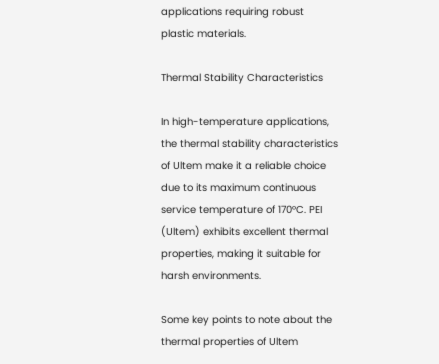applications requiring robust plastic materials.

Thermal Stability Characteristics

In high-temperature applications, the thermal stability characteristics of Ultem make it a reliable choice due to its maximum continuous service temperature of 170°C. PEI (Ultem) exhibits excellent thermal properties, making it suitable for harsh environments.

Some key points to note about the thermal properties of Ultem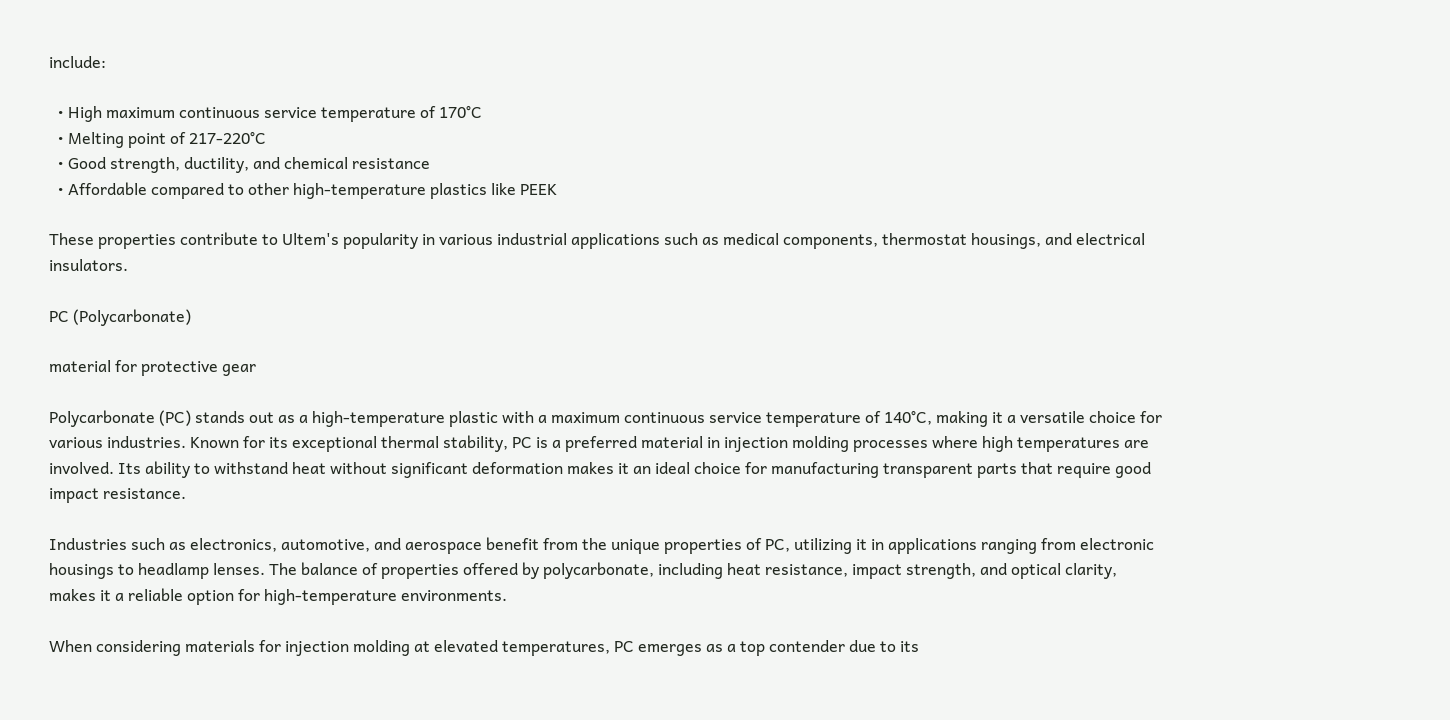include:

  • High maximum continuous service temperature of 170°C
  • Melting point of 217-220°C
  • Good strength, ductility, and chemical resistance
  • Affordable compared to other high-temperature plastics like PEEK

These properties contribute to Ultem's popularity in various industrial applications such as medical components, thermostat housings, and electrical insulators.

PC (Polycarbonate)

material for protective gear

Polycarbonate (PC) stands out as a high-temperature plastic with a maximum continuous service temperature of 140°C, making it a versatile choice for various industries. Known for its exceptional thermal stability, PC is a preferred material in injection molding processes where high temperatures are involved. Its ability to withstand heat without significant deformation makes it an ideal choice for manufacturing transparent parts that require good impact resistance.

Industries such as electronics, automotive, and aerospace benefit from the unique properties of PC, utilizing it in applications ranging from electronic housings to headlamp lenses. The balance of properties offered by polycarbonate, including heat resistance, impact strength, and optical clarity, makes it a reliable option for high-temperature environments.

When considering materials for injection molding at elevated temperatures, PC emerges as a top contender due to its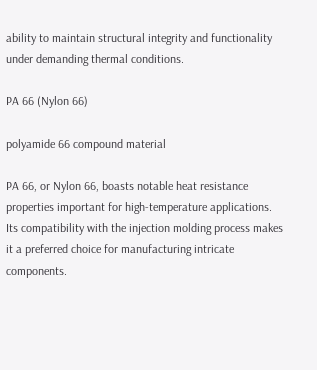ability to maintain structural integrity and functionality under demanding thermal conditions.

PA 66 (Nylon 66)

polyamide 66 compound material

PA 66, or Nylon 66, boasts notable heat resistance properties important for high-temperature applications. Its compatibility with the injection molding process makes it a preferred choice for manufacturing intricate components.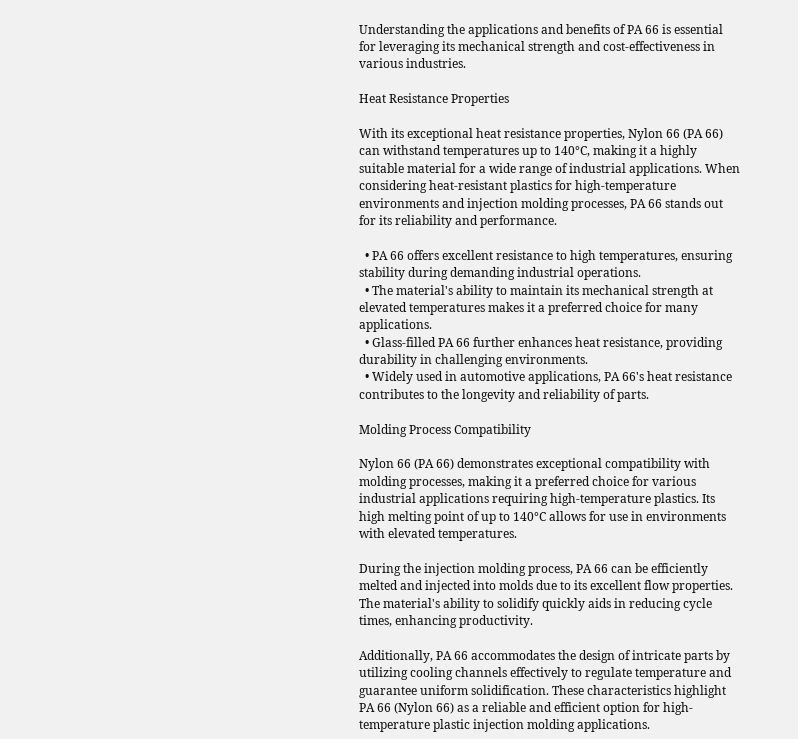Understanding the applications and benefits of PA 66 is essential for leveraging its mechanical strength and cost-effectiveness in various industries.

Heat Resistance Properties

With its exceptional heat resistance properties, Nylon 66 (PA 66) can withstand temperatures up to 140°C, making it a highly suitable material for a wide range of industrial applications. When considering heat-resistant plastics for high-temperature environments and injection molding processes, PA 66 stands out for its reliability and performance.

  • PA 66 offers excellent resistance to high temperatures, ensuring stability during demanding industrial operations.
  • The material's ability to maintain its mechanical strength at elevated temperatures makes it a preferred choice for many applications.
  • Glass-filled PA 66 further enhances heat resistance, providing durability in challenging environments.
  • Widely used in automotive applications, PA 66's heat resistance contributes to the longevity and reliability of parts.

Molding Process Compatibility

Nylon 66 (PA 66) demonstrates exceptional compatibility with molding processes, making it a preferred choice for various industrial applications requiring high-temperature plastics. Its high melting point of up to 140°C allows for use in environments with elevated temperatures.

During the injection molding process, PA 66 can be efficiently melted and injected into molds due to its excellent flow properties. The material's ability to solidify quickly aids in reducing cycle times, enhancing productivity.

Additionally, PA 66 accommodates the design of intricate parts by utilizing cooling channels effectively to regulate temperature and guarantee uniform solidification. These characteristics highlight PA 66 (Nylon 66) as a reliable and efficient option for high-temperature plastic injection molding applications.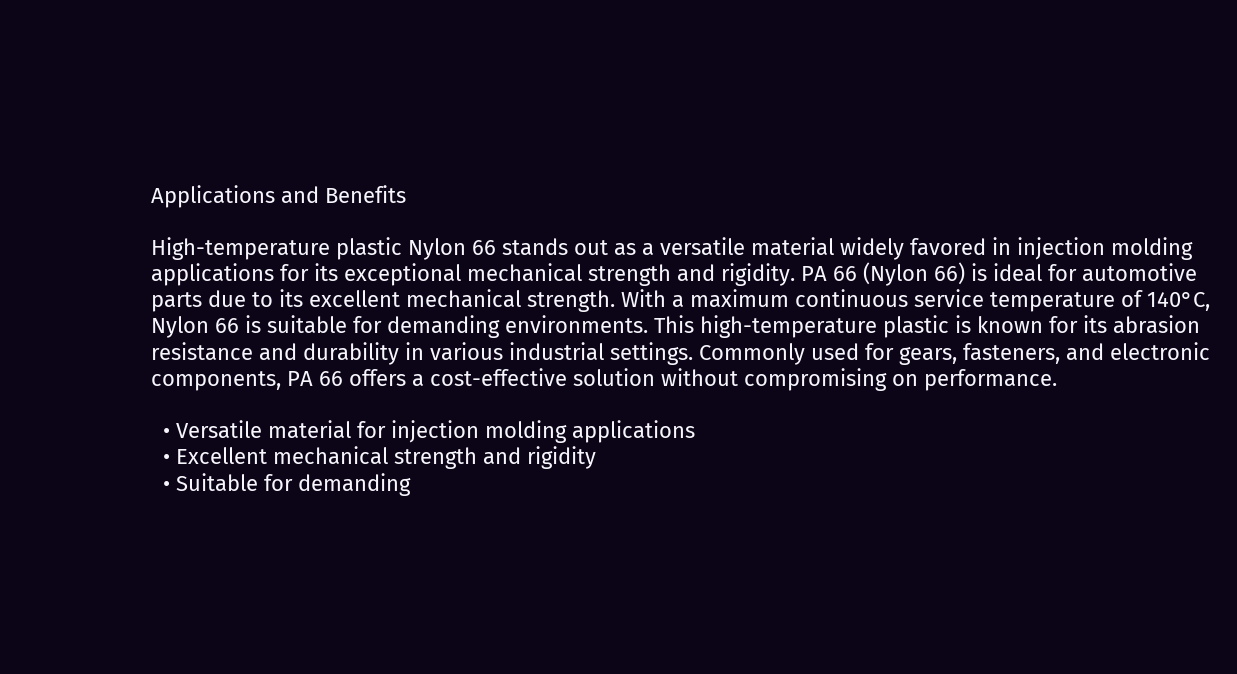Applications and Benefits

High-temperature plastic Nylon 66 stands out as a versatile material widely favored in injection molding applications for its exceptional mechanical strength and rigidity. PA 66 (Nylon 66) is ideal for automotive parts due to its excellent mechanical strength. With a maximum continuous service temperature of 140°C, Nylon 66 is suitable for demanding environments. This high-temperature plastic is known for its abrasion resistance and durability in various industrial settings. Commonly used for gears, fasteners, and electronic components, PA 66 offers a cost-effective solution without compromising on performance.

  • Versatile material for injection molding applications
  • Excellent mechanical strength and rigidity
  • Suitable for demanding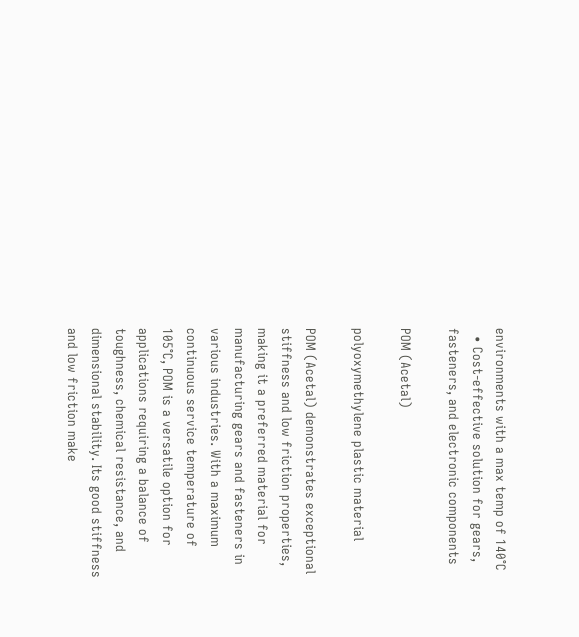environments with a max temp of 140°C
  • Cost-effective solution for gears, fasteners, and electronic components

POM (Acetal)

polyoxymethylene plastic material

POM (Acetal) demonstrates exceptional stiffness and low friction properties, making it a preferred material for manufacturing gears and fasteners in various industries. With a maximum continuous service temperature of 105°C, POM is a versatile option for applications requiring a balance of toughness, chemical resistance, and dimensional stability. Its good stiffness and low friction make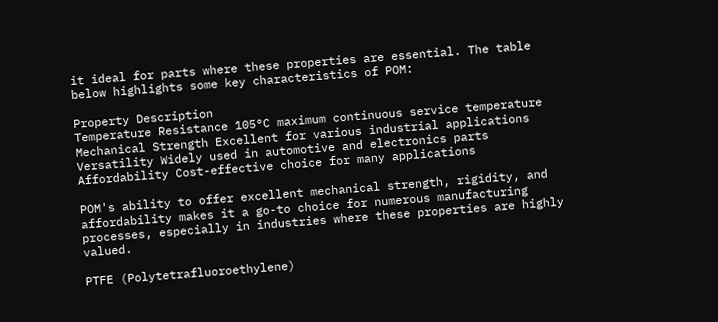it ideal for parts where these properties are essential. The table below highlights some key characteristics of POM:

Property Description
Temperature Resistance 105°C maximum continuous service temperature
Mechanical Strength Excellent for various industrial applications
Versatility Widely used in automotive and electronics parts
Affordability Cost-effective choice for many applications

POM's ability to offer excellent mechanical strength, rigidity, and affordability makes it a go-to choice for numerous manufacturing processes, especially in industries where these properties are highly valued.

PTFE (Polytetrafluoroethylene)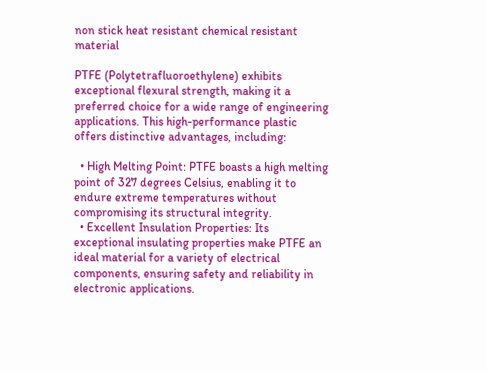non stick heat resistant chemical resistant material

PTFE (Polytetrafluoroethylene) exhibits exceptional flexural strength, making it a preferred choice for a wide range of engineering applications. This high-performance plastic offers distinctive advantages, including:

  • High Melting Point: PTFE boasts a high melting point of 327 degrees Celsius, enabling it to endure extreme temperatures without compromising its structural integrity.
  • Excellent Insulation Properties: Its exceptional insulating properties make PTFE an ideal material for a variety of electrical components, ensuring safety and reliability in electronic applications.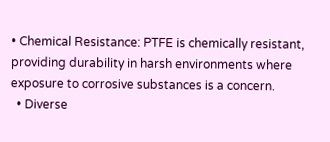• Chemical Resistance: PTFE is chemically resistant, providing durability in harsh environments where exposure to corrosive substances is a concern.
  • Diverse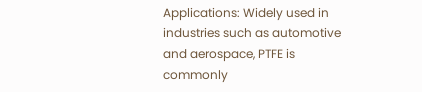Applications: Widely used in industries such as automotive and aerospace, PTFE is commonly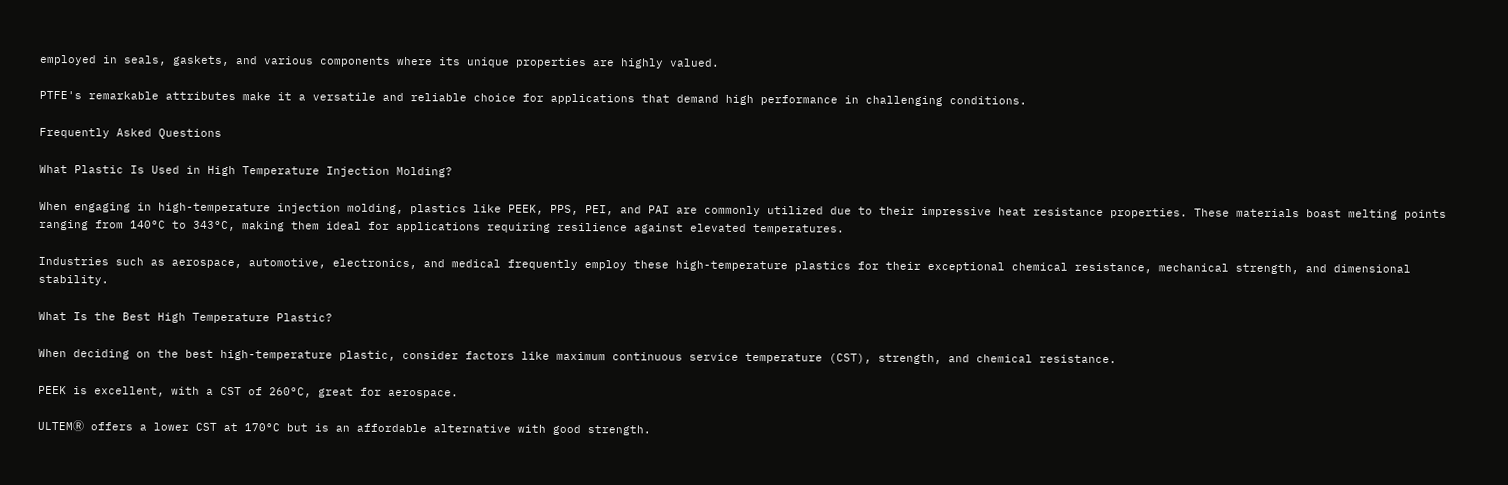employed in seals, gaskets, and various components where its unique properties are highly valued.

PTFE's remarkable attributes make it a versatile and reliable choice for applications that demand high performance in challenging conditions.

Frequently Asked Questions

What Plastic Is Used in High Temperature Injection Molding?

When engaging in high-temperature injection molding, plastics like PEEK, PPS, PEI, and PAI are commonly utilized due to their impressive heat resistance properties. These materials boast melting points ranging from 140°C to 343°C, making them ideal for applications requiring resilience against elevated temperatures.

Industries such as aerospace, automotive, electronics, and medical frequently employ these high-temperature plastics for their exceptional chemical resistance, mechanical strength, and dimensional stability.

What Is the Best High Temperature Plastic?

When deciding on the best high-temperature plastic, consider factors like maximum continuous service temperature (CST), strength, and chemical resistance.

PEEK is excellent, with a CST of 260°C, great for aerospace.

ULTEMⓇ offers a lower CST at 170°C but is an affordable alternative with good strength.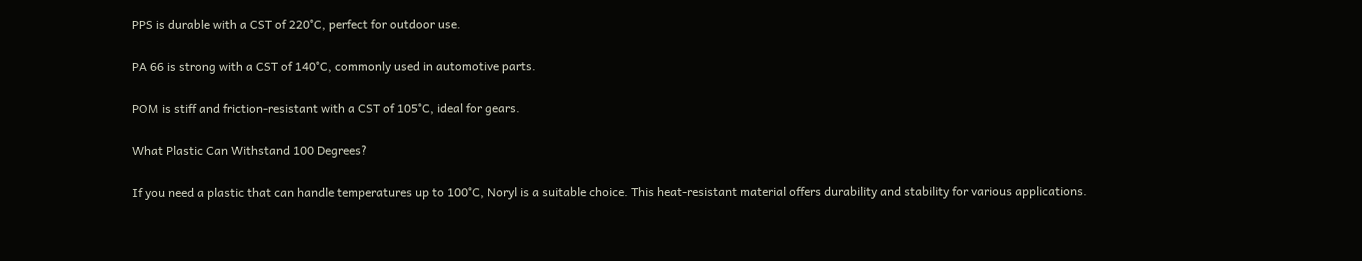PPS is durable with a CST of 220°C, perfect for outdoor use.

PA 66 is strong with a CST of 140°C, commonly used in automotive parts.

POM is stiff and friction-resistant with a CST of 105°C, ideal for gears.

What Plastic Can Withstand 100 Degrees?

If you need a plastic that can handle temperatures up to 100°C, Noryl is a suitable choice. This heat-resistant material offers durability and stability for various applications.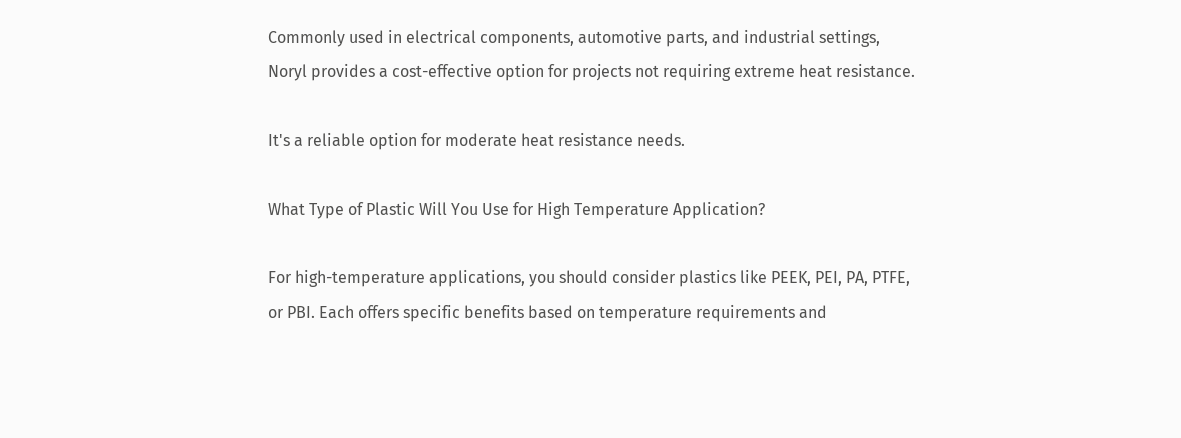Commonly used in electrical components, automotive parts, and industrial settings, Noryl provides a cost-effective option for projects not requiring extreme heat resistance.

It's a reliable option for moderate heat resistance needs.

What Type of Plastic Will You Use for High Temperature Application?

For high-temperature applications, you should consider plastics like PEEK, PEI, PA, PTFE, or PBI. Each offers specific benefits based on temperature requirements and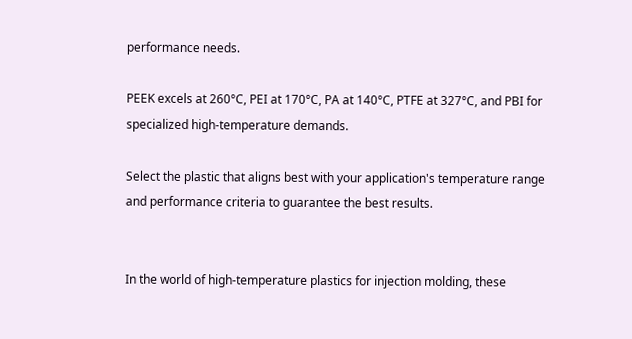performance needs.

PEEK excels at 260°C, PEI at 170°C, PA at 140°C, PTFE at 327°C, and PBI for specialized high-temperature demands.

Select the plastic that aligns best with your application's temperature range and performance criteria to guarantee the best results.


In the world of high-temperature plastics for injection molding, these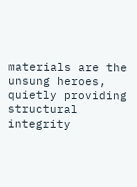materials are the unsung heroes, quietly providing structural integrity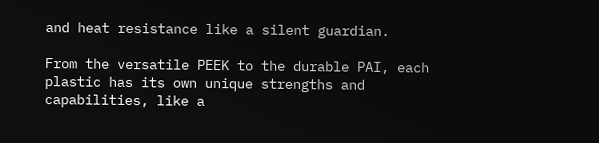and heat resistance like a silent guardian.

From the versatile PEEK to the durable PAI, each plastic has its own unique strengths and capabilities, like a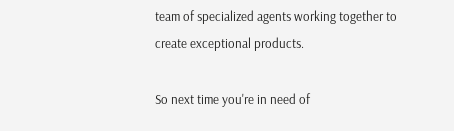team of specialized agents working together to create exceptional products.

So next time you're in need of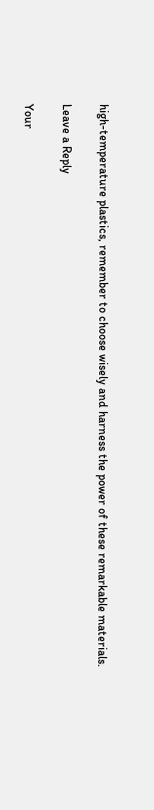high-temperature plastics, remember to choose wisely and harness the power of these remarkable materials.

Leave a Reply

Your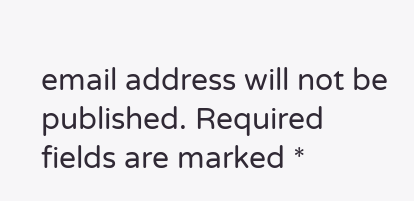email address will not be published. Required fields are marked *